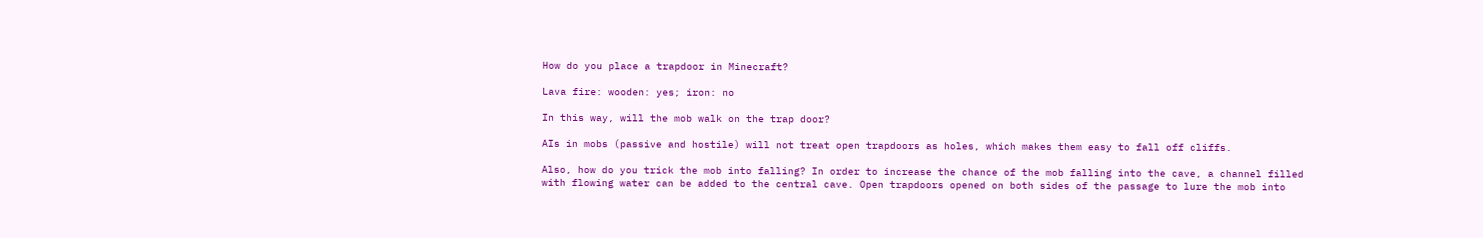How do you place a trapdoor in Minecraft?

Lava fire: wooden: yes; iron: no

In this way, will the mob walk on the trap door?

AIs in mobs (passive and hostile) will not treat open trapdoors as holes, which makes them easy to fall off cliffs.

Also, how do you trick the mob into falling? In order to increase the chance of the mob falling into the cave, a channel filled with flowing water can be added to the central cave. Open trapdoors opened on both sides of the passage to lure the mob into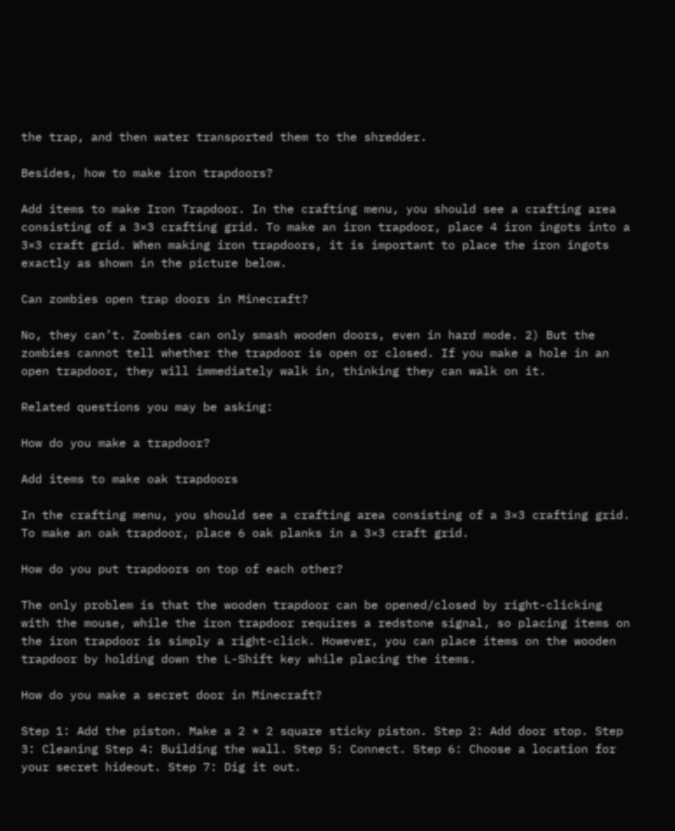the trap, and then water transported them to the shredder.

Besides, how to make iron trapdoors?

Add items to make Iron Trapdoor. In the crafting menu, you should see a crafting area consisting of a 3×3 crafting grid. To make an iron trapdoor, place 4 iron ingots into a 3×3 craft grid. When making iron trapdoors, it is important to place the iron ingots exactly as shown in the picture below.

Can zombies open trap doors in Minecraft?

No, they can’t. Zombies can only smash wooden doors, even in hard mode. 2) But the zombies cannot tell whether the trapdoor is open or closed. If you make a hole in an open trapdoor, they will immediately walk in, thinking they can walk on it.

Related questions you may be asking:

How do you make a trapdoor?

Add items to make oak trapdoors

In the crafting menu, you should see a crafting area consisting of a 3×3 crafting grid. To make an oak trapdoor, place 6 oak planks in a 3×3 craft grid.

How do you put trapdoors on top of each other?

The only problem is that the wooden trapdoor can be opened/closed by right-clicking with the mouse, while the iron trapdoor requires a redstone signal, so placing items on the iron trapdoor is simply a right-click. However, you can place items on the wooden trapdoor by holding down the L-Shift key while placing the items.

How do you make a secret door in Minecraft?

Step 1: Add the piston. Make a 2 * 2 square sticky piston. Step 2: Add door stop. Step 3: Cleaning Step 4: Building the wall. Step 5: Connect. Step 6: Choose a location for your secret hideout. Step 7: Dig it out.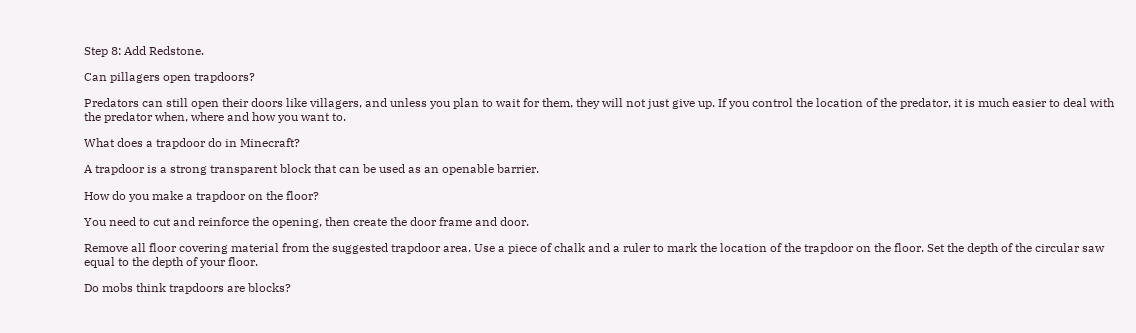Step 8: Add Redstone.

Can pillagers open trapdoors?

Predators can still open their doors like villagers, and unless you plan to wait for them, they will not just give up. If you control the location of the predator, it is much easier to deal with the predator when, where and how you want to.

What does a trapdoor do in Minecraft?

A trapdoor is a strong transparent block that can be used as an openable barrier.

How do you make a trapdoor on the floor?

You need to cut and reinforce the opening, then create the door frame and door.

Remove all floor covering material from the suggested trapdoor area. Use a piece of chalk and a ruler to mark the location of the trapdoor on the floor. Set the depth of the circular saw equal to the depth of your floor.

Do mobs think trapdoors are blocks?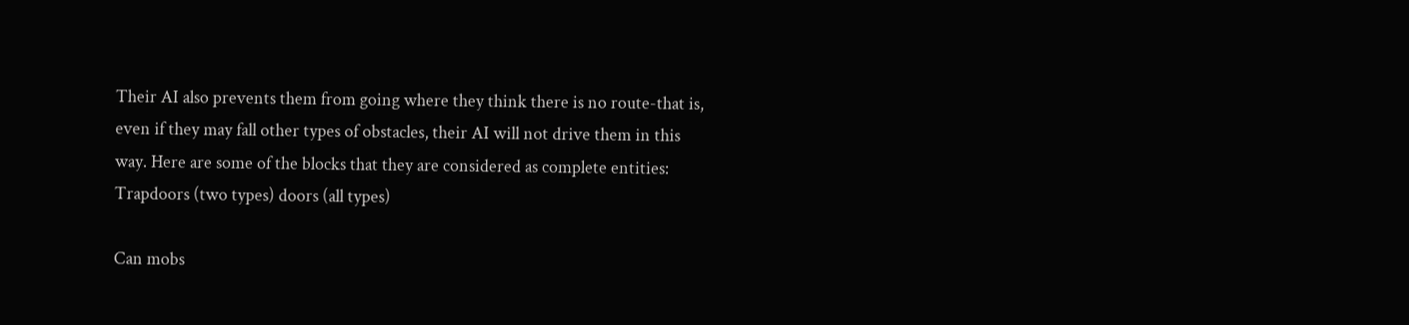Their AI also prevents them from going where they think there is no route-that is, even if they may fall other types of obstacles, their AI will not drive them in this way. Here are some of the blocks that they are considered as complete entities: Trapdoors (two types) doors (all types)

Can mobs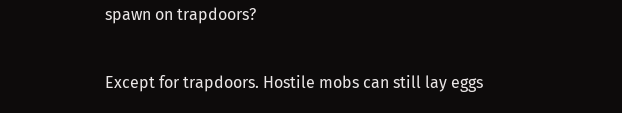spawn on trapdoors?

Except for trapdoors. Hostile mobs can still lay eggs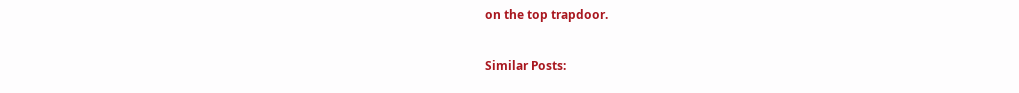on the top trapdoor.

Similar Posts: